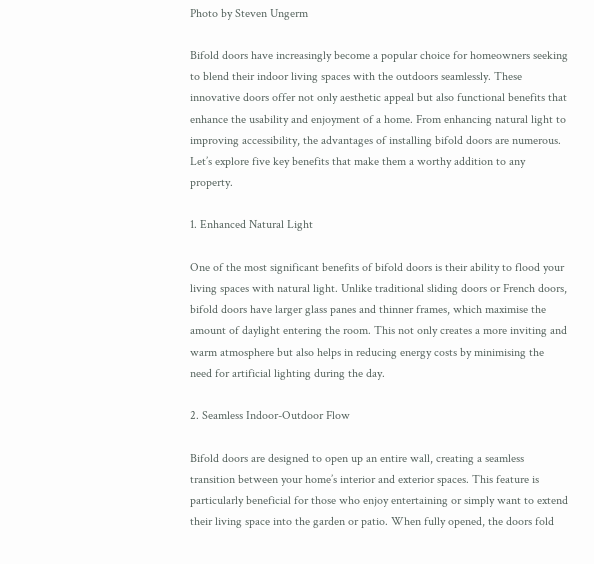Photo by Steven Ungerm

Bifold doors have increasingly become a popular choice for homeowners seeking to blend their indoor living spaces with the outdoors seamlessly. These innovative doors offer not only aesthetic appeal but also functional benefits that enhance the usability and enjoyment of a home. From enhancing natural light to improving accessibility, the advantages of installing bifold doors are numerous. Let’s explore five key benefits that make them a worthy addition to any property.

1. Enhanced Natural Light

One of the most significant benefits of bifold doors is their ability to flood your living spaces with natural light. Unlike traditional sliding doors or French doors, bifold doors have larger glass panes and thinner frames, which maximise the amount of daylight entering the room. This not only creates a more inviting and warm atmosphere but also helps in reducing energy costs by minimising the need for artificial lighting during the day.

2. Seamless Indoor-Outdoor Flow

Bifold doors are designed to open up an entire wall, creating a seamless transition between your home’s interior and exterior spaces. This feature is particularly beneficial for those who enjoy entertaining or simply want to extend their living space into the garden or patio. When fully opened, the doors fold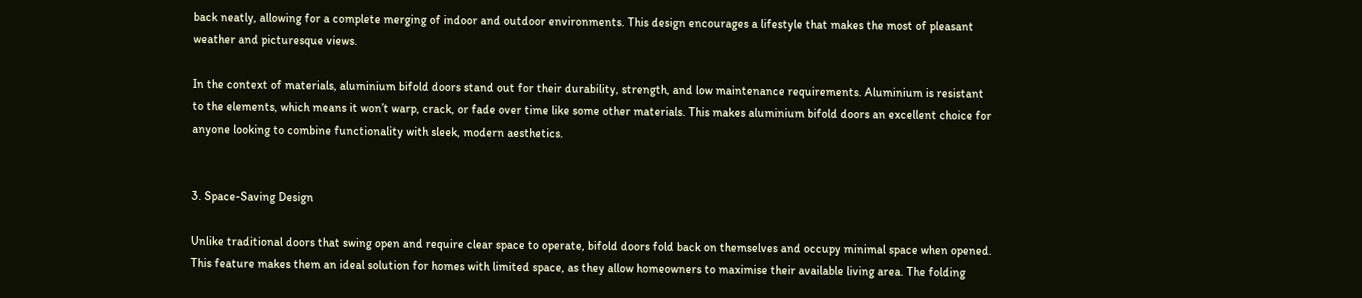back neatly, allowing for a complete merging of indoor and outdoor environments. This design encourages a lifestyle that makes the most of pleasant weather and picturesque views.

In the context of materials, aluminium bifold doors stand out for their durability, strength, and low maintenance requirements. Aluminium is resistant to the elements, which means it won’t warp, crack, or fade over time like some other materials. This makes aluminium bifold doors an excellent choice for anyone looking to combine functionality with sleek, modern aesthetics.


3. Space-Saving Design

Unlike traditional doors that swing open and require clear space to operate, bifold doors fold back on themselves and occupy minimal space when opened. This feature makes them an ideal solution for homes with limited space, as they allow homeowners to maximise their available living area. The folding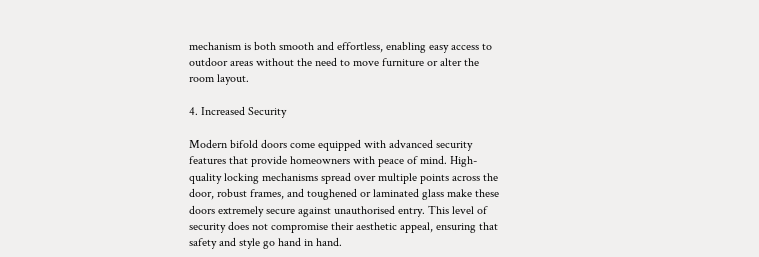mechanism is both smooth and effortless, enabling easy access to outdoor areas without the need to move furniture or alter the room layout.

4. Increased Security

Modern bifold doors come equipped with advanced security features that provide homeowners with peace of mind. High-quality locking mechanisms spread over multiple points across the door, robust frames, and toughened or laminated glass make these doors extremely secure against unauthorised entry. This level of security does not compromise their aesthetic appeal, ensuring that safety and style go hand in hand.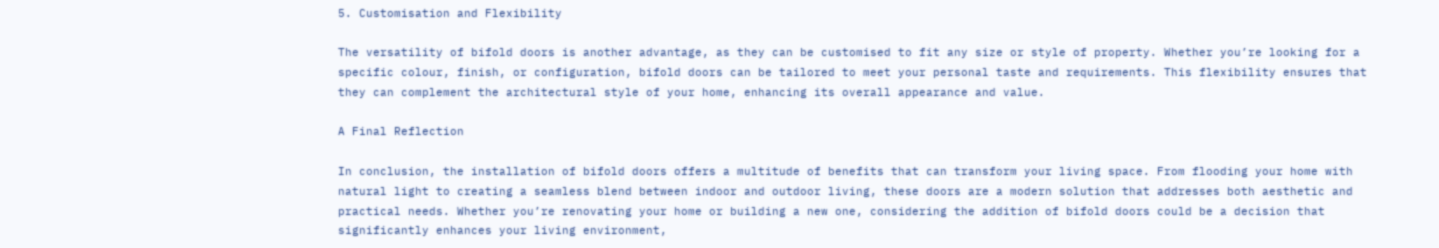5. Customisation and Flexibility

The versatility of bifold doors is another advantage, as they can be customised to fit any size or style of property. Whether you’re looking for a specific colour, finish, or configuration, bifold doors can be tailored to meet your personal taste and requirements. This flexibility ensures that they can complement the architectural style of your home, enhancing its overall appearance and value.

A Final Reflection

In conclusion, the installation of bifold doors offers a multitude of benefits that can transform your living space. From flooding your home with natural light to creating a seamless blend between indoor and outdoor living, these doors are a modern solution that addresses both aesthetic and practical needs. Whether you’re renovating your home or building a new one, considering the addition of bifold doors could be a decision that significantly enhances your living environment,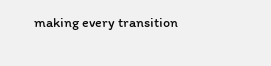making every transition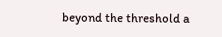beyond the threshold a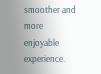smoother and more enjoyable experience.